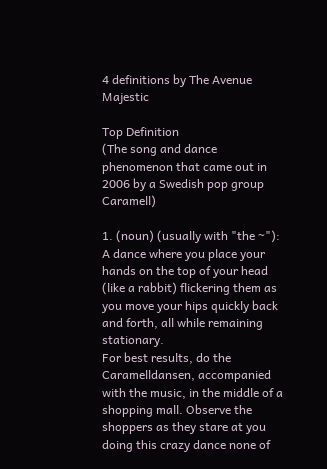4 definitions by The Avenue Majestic

Top Definition
(The song and dance phenomenon that came out in 2006 by a Swedish pop group Caramell)

1. (noun) (usually with "the ~"): A dance where you place your hands on the top of your head (like a rabbit) flickering them as you move your hips quickly back and forth, all while remaining stationary.
For best results, do the Caramelldansen, accompanied with the music, in the middle of a shopping mall. Observe the shoppers as they stare at you doing this crazy dance none of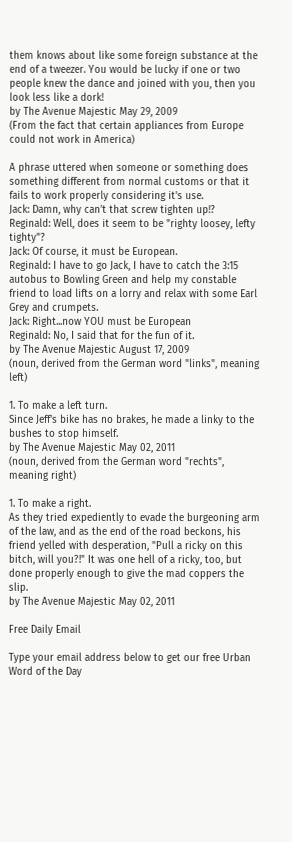them knows about like some foreign substance at the end of a tweezer. You would be lucky if one or two people knew the dance and joined with you, then you look less like a dork!
by The Avenue Majestic May 29, 2009
(From the fact that certain appliances from Europe could not work in America)

A phrase uttered when someone or something does something different from normal customs or that it fails to work properly considering it's use.
Jack: Damn, why can't that screw tighten up!?
Reginald: Well, does it seem to be "righty loosey, lefty tighty"?
Jack: Of course, it must be European.
Reginald: I have to go Jack, I have to catch the 3:15 autobus to Bowling Green and help my constable friend to load lifts on a lorry and relax with some Earl Grey and crumpets.
Jack: Right...now YOU must be European
Reginald: No, I said that for the fun of it.
by The Avenue Majestic August 17, 2009
(noun, derived from the German word "links", meaning left)

1. To make a left turn.
Since Jeff's bike has no brakes, he made a linky to the bushes to stop himself.
by The Avenue Majestic May 02, 2011
(noun, derived from the German word "rechts", meaning right)

1. To make a right.
As they tried expediently to evade the burgeoning arm of the law, and as the end of the road beckons, his friend yelled with desperation, "Pull a ricky on this bitch, will you?!" It was one hell of a ricky, too, but done properly enough to give the mad coppers the slip.
by The Avenue Majestic May 02, 2011

Free Daily Email

Type your email address below to get our free Urban Word of the Day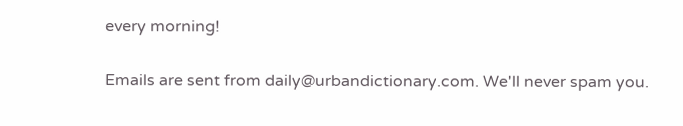every morning!

Emails are sent from daily@urbandictionary.com. We'll never spam you.